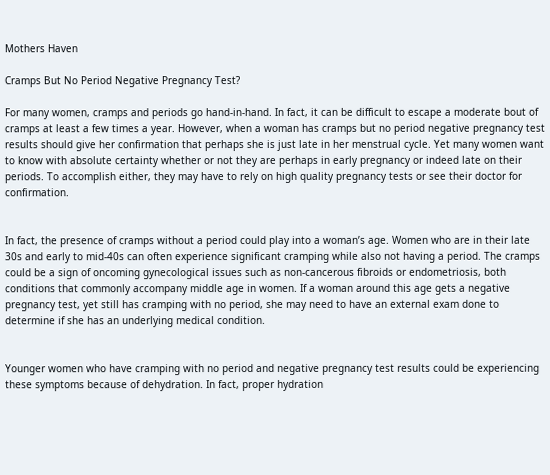Mothers Haven

Cramps But No Period Negative Pregnancy Test?

For many women, cramps and periods go hand-in-hand. In fact, it can be difficult to escape a moderate bout of cramps at least a few times a year. However, when a woman has cramps but no period negative pregnancy test results should give her confirmation that perhaps she is just late in her menstrual cycle. Yet many women want to know with absolute certainty whether or not they are perhaps in early pregnancy or indeed late on their periods. To accomplish either, they may have to rely on high quality pregnancy tests or see their doctor for confirmation.


In fact, the presence of cramps without a period could play into a woman’s age. Women who are in their late 30s and early to mid-40s can often experience significant cramping while also not having a period. The cramps could be a sign of oncoming gynecological issues such as non-cancerous fibroids or endometriosis, both conditions that commonly accompany middle age in women. If a woman around this age gets a negative pregnancy test, yet still has cramping with no period, she may need to have an external exam done to determine if she has an underlying medical condition.


Younger women who have cramping with no period and negative pregnancy test results could be experiencing these symptoms because of dehydration. In fact, proper hydration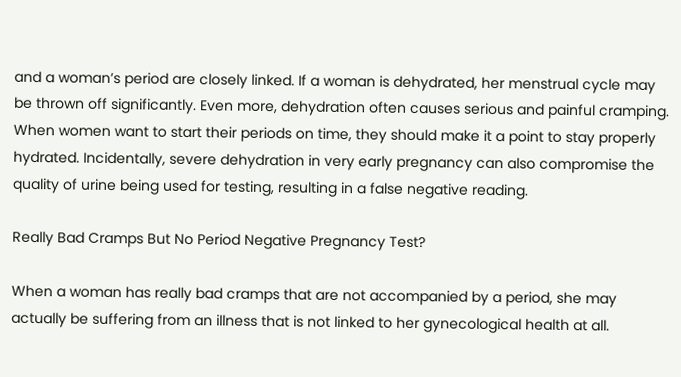and a woman’s period are closely linked. If a woman is dehydrated, her menstrual cycle may be thrown off significantly. Even more, dehydration often causes serious and painful cramping. When women want to start their periods on time, they should make it a point to stay properly hydrated. Incidentally, severe dehydration in very early pregnancy can also compromise the quality of urine being used for testing, resulting in a false negative reading.

Really Bad Cramps But No Period Negative Pregnancy Test?

When a woman has really bad cramps that are not accompanied by a period, she may actually be suffering from an illness that is not linked to her gynecological health at all.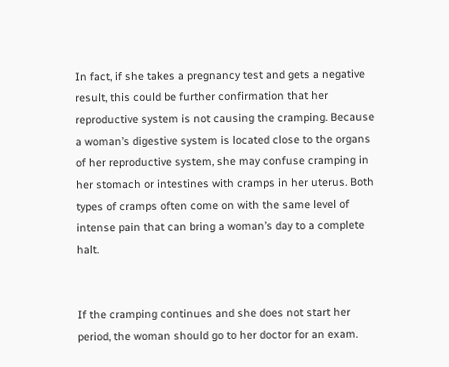In fact, if she takes a pregnancy test and gets a negative result, this could be further confirmation that her reproductive system is not causing the cramping. Because a woman’s digestive system is located close to the organs of her reproductive system, she may confuse cramping in her stomach or intestines with cramps in her uterus. Both types of cramps often come on with the same level of intense pain that can bring a woman’s day to a complete halt.


If the cramping continues and she does not start her period, the woman should go to her doctor for an exam.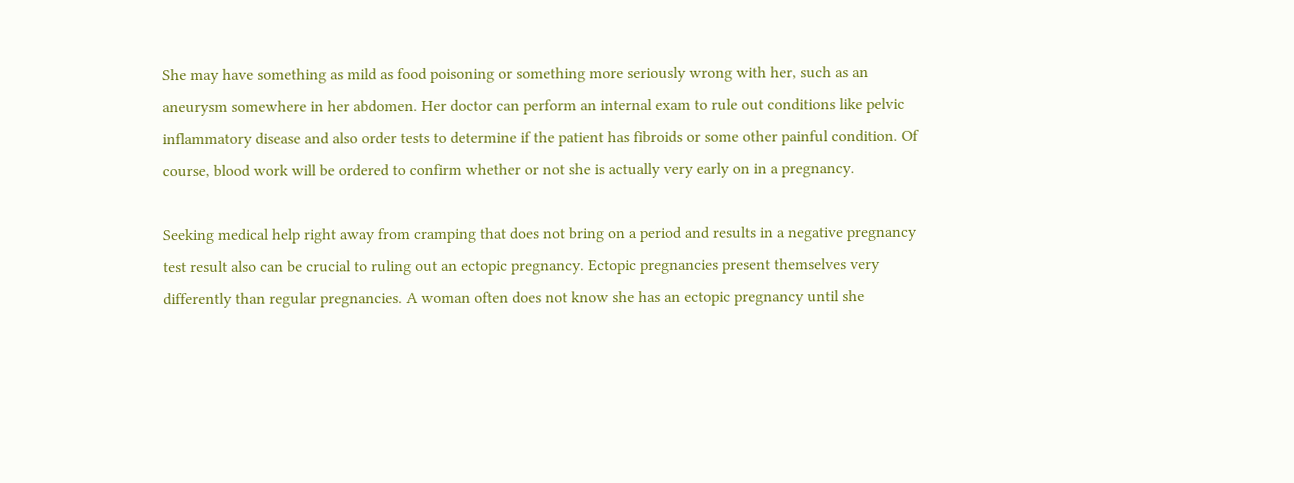She may have something as mild as food poisoning or something more seriously wrong with her, such as an aneurysm somewhere in her abdomen. Her doctor can perform an internal exam to rule out conditions like pelvic inflammatory disease and also order tests to determine if the patient has fibroids or some other painful condition. Of course, blood work will be ordered to confirm whether or not she is actually very early on in a pregnancy.

Seeking medical help right away from cramping that does not bring on a period and results in a negative pregnancy test result also can be crucial to ruling out an ectopic pregnancy. Ectopic pregnancies present themselves very differently than regular pregnancies. A woman often does not know she has an ectopic pregnancy until she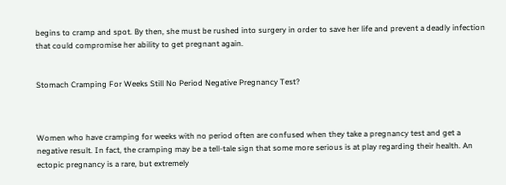begins to cramp and spot. By then, she must be rushed into surgery in order to save her life and prevent a deadly infection that could compromise her ability to get pregnant again.


Stomach Cramping For Weeks Still No Period Negative Pregnancy Test?



Women who have cramping for weeks with no period often are confused when they take a pregnancy test and get a negative result. In fact, the cramping may be a tell-tale sign that some more serious is at play regarding their health. An ectopic pregnancy is a rare, but extremely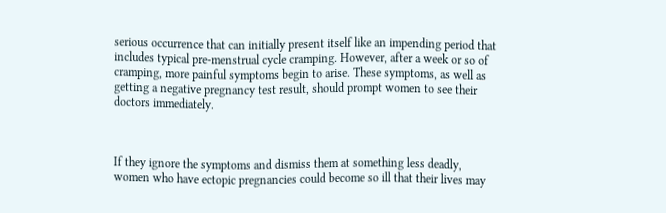serious occurrence that can initially present itself like an impending period that includes typical pre-menstrual cycle cramping. However, after a week or so of cramping, more painful symptoms begin to arise. These symptoms, as well as getting a negative pregnancy test result, should prompt women to see their doctors immediately.



If they ignore the symptoms and dismiss them at something less deadly, women who have ectopic pregnancies could become so ill that their lives may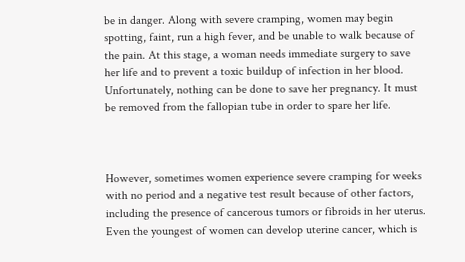be in danger. Along with severe cramping, women may begin spotting, faint, run a high fever, and be unable to walk because of the pain. At this stage, a woman needs immediate surgery to save her life and to prevent a toxic buildup of infection in her blood. Unfortunately, nothing can be done to save her pregnancy. It must be removed from the fallopian tube in order to spare her life.



However, sometimes women experience severe cramping for weeks with no period and a negative test result because of other factors, including the presence of cancerous tumors or fibroids in her uterus. Even the youngest of women can develop uterine cancer, which is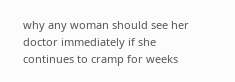why any woman should see her doctor immediately if she continues to cramp for weeks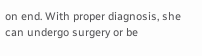on end. With proper diagnosis, she can undergo surgery or be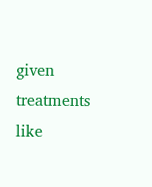given treatments like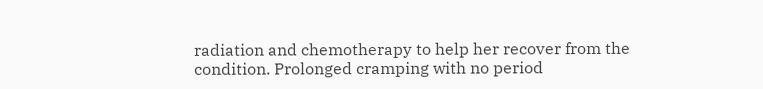radiation and chemotherapy to help her recover from the condition. Prolonged cramping with no period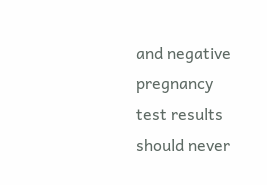and negative pregnancy test results should never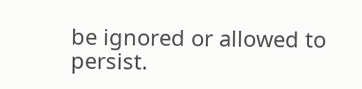be ignored or allowed to persist.